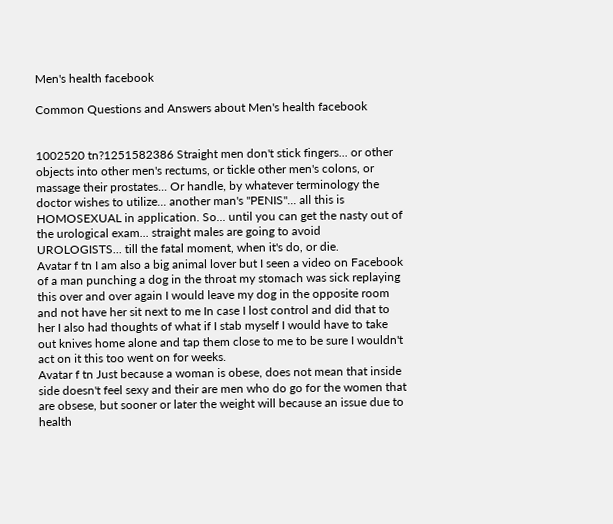Men's health facebook

Common Questions and Answers about Men's health facebook


1002520 tn?1251582386 Straight men don't stick fingers... or other objects into other men's rectums, or tickle other men's colons, or massage their prostates... Or handle, by whatever terminology the doctor wishes to utilize... another man's "PENIS"... all this is HOMOSEXUAL in application. So... until you can get the nasty out of the urological exam... straight males are going to avoid UROLOGISTS... till the fatal moment, when it's do, or die.
Avatar f tn I am also a big animal lover but I seen a video on Facebook of a man punching a dog in the throat my stomach was sick replaying this over and over again I would leave my dog in the opposite room and not have her sit next to me In case I lost control and did that to her I also had thoughts of what if I stab myself I would have to take out knives home alone and tap them close to me to be sure I wouldn't act on it this too went on for weeks.
Avatar f tn Just because a woman is obese, does not mean that inside side doesn't feel sexy and their are men who do go for the women that are obsese, but sooner or later the weight will because an issue due to health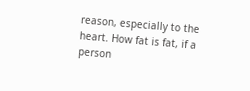reason, especially to the heart. How fat is fat, if a person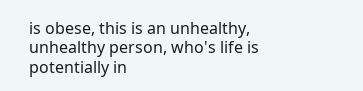is obese, this is an unhealthy, unhealthy person, who's life is potentially in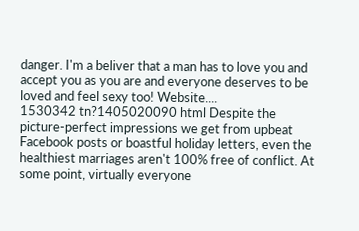danger. I'm a beliver that a man has to love you and accept you as you are and everyone deserves to be loved and feel sexy too! Website....
1530342 tn?1405020090 html Despite the picture-perfect impressions we get from upbeat Facebook posts or boastful holiday letters, even the healthiest marriages aren't 100% free of conflict. At some point, virtually everyone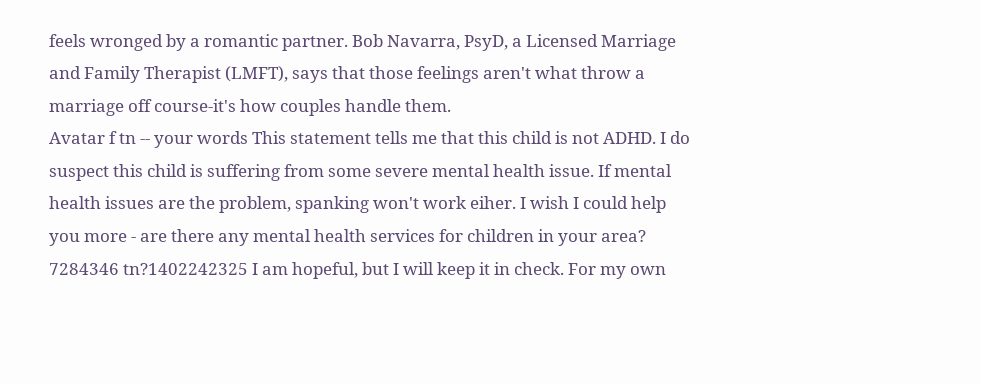feels wronged by a romantic partner. Bob Navarra, PsyD, a Licensed Marriage and Family Therapist (LMFT), says that those feelings aren't what throw a marriage off course-it's how couples handle them.
Avatar f tn -- your words This statement tells me that this child is not ADHD. I do suspect this child is suffering from some severe mental health issue. If mental health issues are the problem, spanking won't work eiher. I wish I could help you more - are there any mental health services for children in your area?
7284346 tn?1402242325 I am hopeful, but I will keep it in check. For my own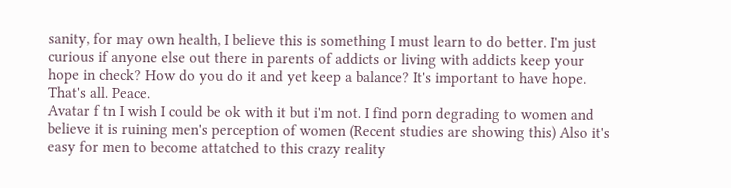sanity, for may own health, I believe this is something I must learn to do better. I'm just curious if anyone else out there in parents of addicts or living with addicts keep your hope in check? How do you do it and yet keep a balance? It's important to have hope. That's all. Peace.
Avatar f tn I wish I could be ok with it but i'm not. I find porn degrading to women and believe it is ruining men's perception of women (Recent studies are showing this) Also it's easy for men to become attatched to this crazy reality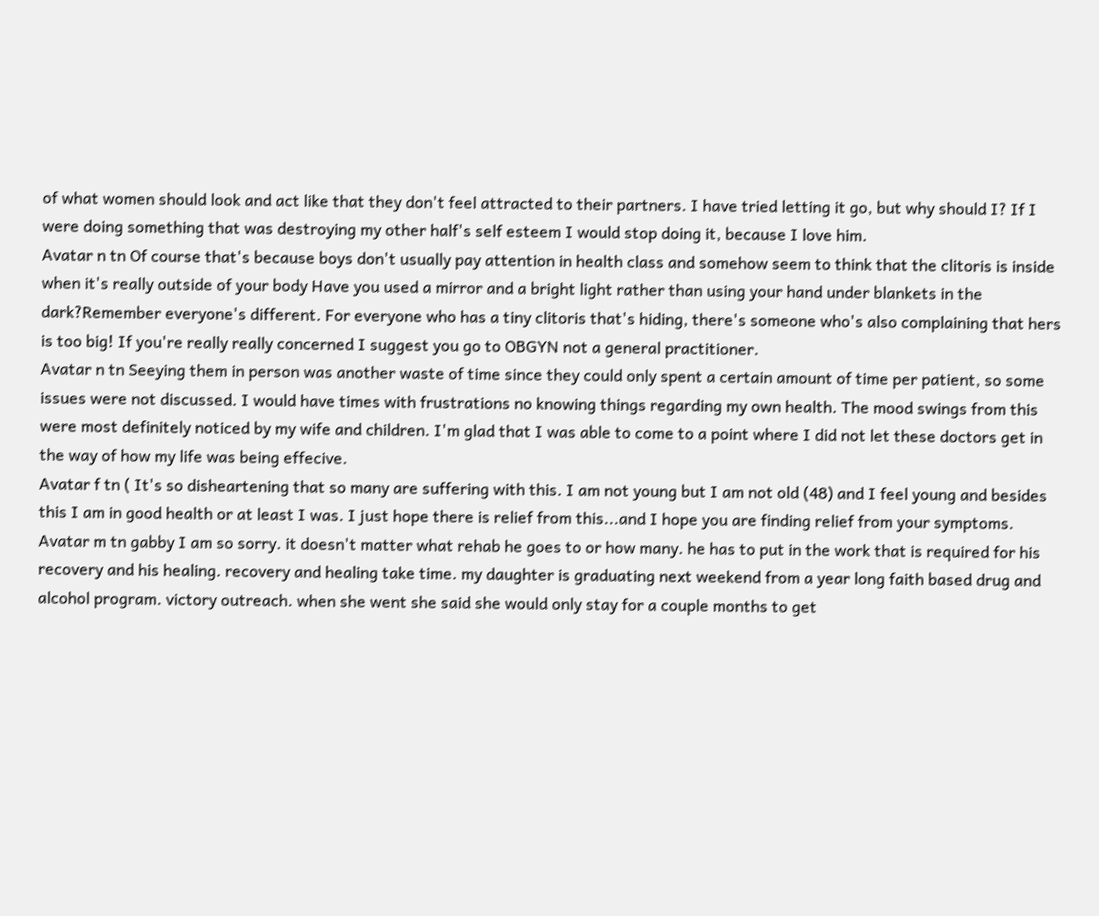of what women should look and act like that they don't feel attracted to their partners. I have tried letting it go, but why should I? If I were doing something that was destroying my other half's self esteem I would stop doing it, because I love him.
Avatar n tn Of course that's because boys don't usually pay attention in health class and somehow seem to think that the clitoris is inside when it's really outside of your body Have you used a mirror and a bright light rather than using your hand under blankets in the dark?Remember everyone's different. For everyone who has a tiny clitoris that's hiding, there's someone who's also complaining that hers is too big! If you're really really concerned I suggest you go to OBGYN not a general practitioner.
Avatar n tn Seeying them in person was another waste of time since they could only spent a certain amount of time per patient, so some issues were not discussed. I would have times with frustrations no knowing things regarding my own health. The mood swings from this were most definitely noticed by my wife and children. I'm glad that I was able to come to a point where I did not let these doctors get in the way of how my life was being effecive.
Avatar f tn ( It's so disheartening that so many are suffering with this. I am not young but I am not old (48) and I feel young and besides this I am in good health or at least I was. I just hope there is relief from this...and I hope you are finding relief from your symptoms.
Avatar m tn gabby I am so sorry. it doesn't matter what rehab he goes to or how many. he has to put in the work that is required for his recovery and his healing. recovery and healing take time. my daughter is graduating next weekend from a year long faith based drug and alcohol program. victory outreach. when she went she said she would only stay for a couple months to get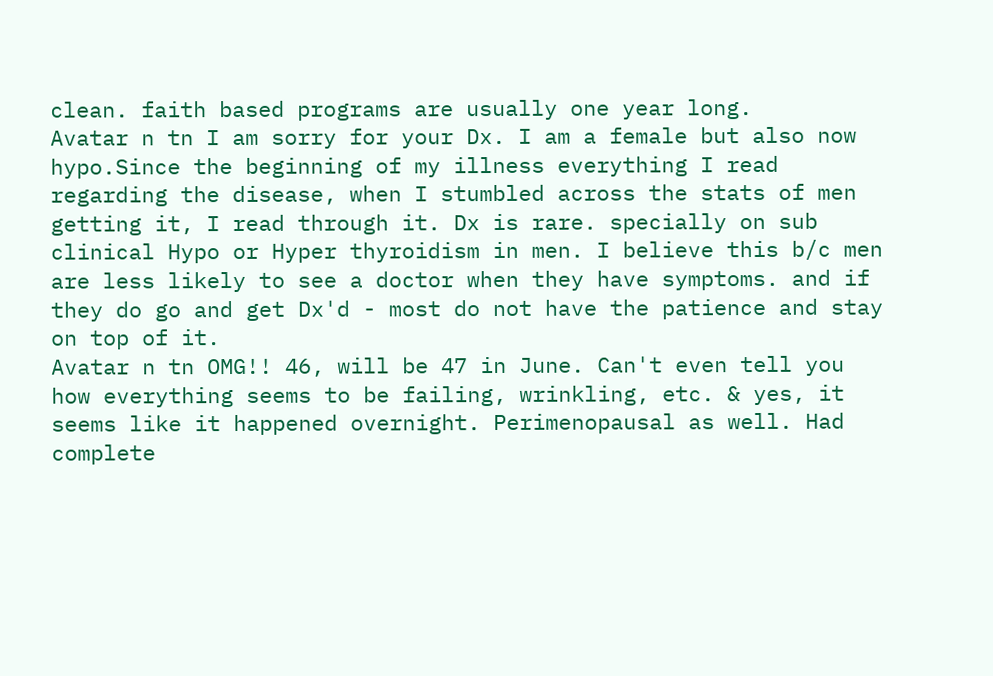clean. faith based programs are usually one year long.
Avatar n tn I am sorry for your Dx. I am a female but also now hypo.Since the beginning of my illness everything I read regarding the disease, when I stumbled across the stats of men getting it, I read through it. Dx is rare. specially on sub clinical Hypo or Hyper thyroidism in men. I believe this b/c men are less likely to see a doctor when they have symptoms. and if they do go and get Dx'd - most do not have the patience and stay on top of it.
Avatar n tn OMG!! 46, will be 47 in June. Can't even tell you how everything seems to be failing, wrinkling, etc. & yes, it seems like it happened overnight. Perimenopausal as well. Had complete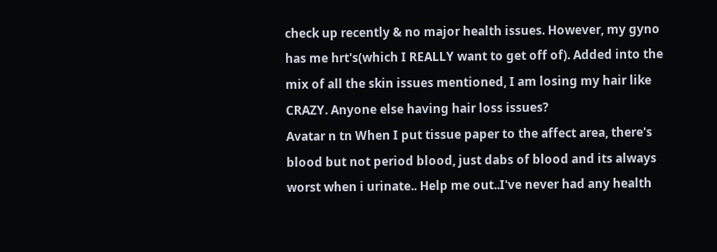check up recently & no major health issues. However, my gyno has me hrt's(which I REALLY want to get off of). Added into the mix of all the skin issues mentioned, I am losing my hair like CRAZY. Anyone else having hair loss issues?
Avatar n tn When I put tissue paper to the affect area, there's blood but not period blood, just dabs of blood and its always worst when i urinate.. Help me out..I've never had any health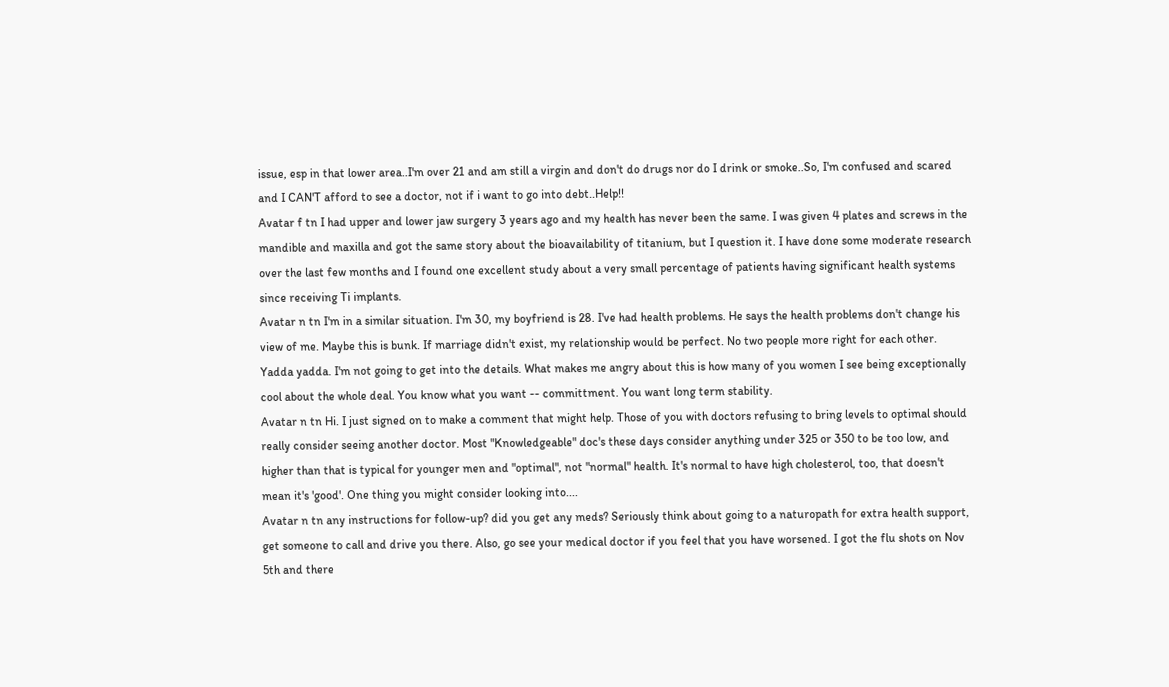issue, esp in that lower area..I'm over 21 and am still a virgin and don't do drugs nor do I drink or smoke..So, I'm confused and scared and I CAN'T afford to see a doctor, not if i want to go into debt..Help!!
Avatar f tn I had upper and lower jaw surgery 3 years ago and my health has never been the same. I was given 4 plates and screws in the mandible and maxilla and got the same story about the bioavailability of titanium, but I question it. I have done some moderate research over the last few months and I found one excellent study about a very small percentage of patients having significant health systems since receiving Ti implants.
Avatar n tn I'm in a similar situation. I'm 30, my boyfriend is 28. I've had health problems. He says the health problems don't change his view of me. Maybe this is bunk. If marriage didn't exist, my relationship would be perfect. No two people more right for each other. Yadda yadda. I'm not going to get into the details. What makes me angry about this is how many of you women I see being exceptionally cool about the whole deal. You know what you want -- committment. You want long term stability.
Avatar n tn Hi. I just signed on to make a comment that might help. Those of you with doctors refusing to bring levels to optimal should really consider seeing another doctor. Most "Knowledgeable" doc's these days consider anything under 325 or 350 to be too low, and higher than that is typical for younger men and "optimal", not "normal" health. It's normal to have high cholesterol, too, that doesn't mean it's 'good'. One thing you might consider looking into....
Avatar n tn any instructions for follow-up? did you get any meds? Seriously think about going to a naturopath for extra health support, get someone to call and drive you there. Also, go see your medical doctor if you feel that you have worsened. I got the flu shots on Nov 5th and there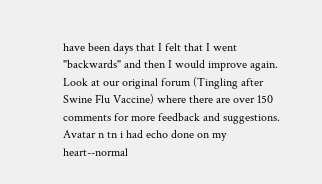have been days that I felt that I went "backwards" and then I would improve again. Look at our original forum (Tingling after Swine Flu Vaccine) where there are over 150 comments for more feedback and suggestions.
Avatar n tn i had echo done on my heart--normal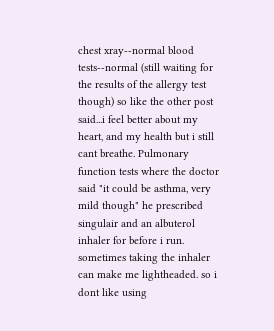chest xray--normal blood tests--normal (still waiting for the results of the allergy test though) so like the other post said...i feel better about my heart, and my health but i still cant breathe. Pulmonary function tests where the doctor said "it could be asthma, very mild though" he prescribed singulair and an albuterol inhaler for before i run. sometimes taking the inhaler can make me lightheaded. so i dont like using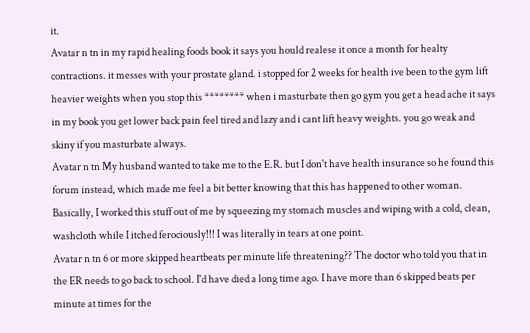it.
Avatar n tn in my rapid healing foods book it says you hould realese it once a month for healty contractions. it messes with your prostate gland. i stopped for 2 weeks for health ive been to the gym lift heavier weights when you stop this ******** when i masturbate then go gym you get a head ache it says in my book you get lower back pain feel tired and lazy and i cant lift heavy weights. you go weak and skiny if you masturbate always.
Avatar n tn My husband wanted to take me to the E.R. but I don't have health insurance so he found this forum instead, which made me feel a bit better knowing that this has happened to other woman. Basically, I worked this stuff out of me by squeezing my stomach muscles and wiping with a cold, clean, washcloth while I itched ferociously!!! I was literally in tears at one point.
Avatar n tn 6 or more skipped heartbeats per minute life threatening?? The doctor who told you that in the ER needs to go back to school. I'd have died a long time ago. I have more than 6 skipped beats per minute at times for the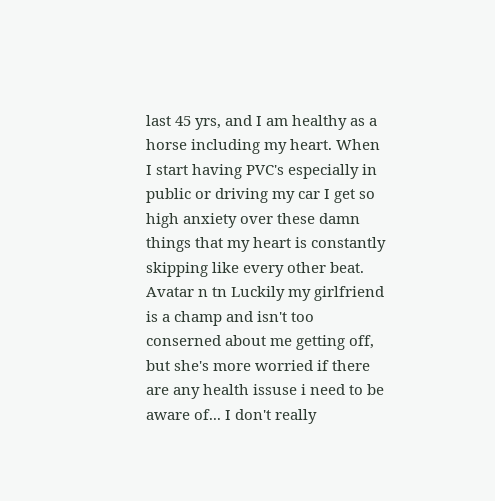last 45 yrs, and I am healthy as a horse including my heart. When I start having PVC's especially in public or driving my car I get so high anxiety over these damn things that my heart is constantly skipping like every other beat.
Avatar n tn Luckily my girlfriend is a champ and isn't too conserned about me getting off, but she's more worried if there are any health issuse i need to be aware of... I don't really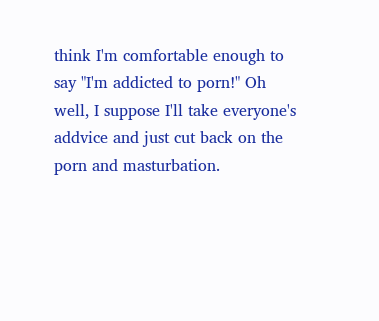think I'm comfortable enough to say "I'm addicted to porn!" Oh well, I suppose I'll take everyone's addvice and just cut back on the porn and masturbation.